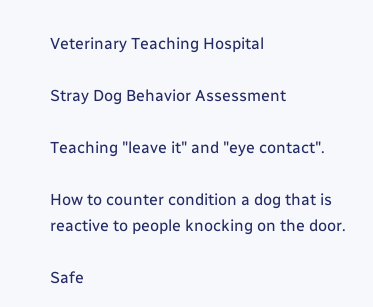Veterinary Teaching Hospital

Stray Dog Behavior Assessment

Teaching "leave it" and "eye contact".

How to counter condition a dog that is reactive to people knocking on the door.

Safe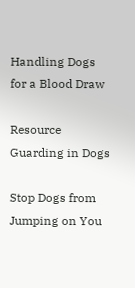Handling Dogs for a Blood Draw

Resource Guarding in Dogs

Stop Dogs from Jumping on You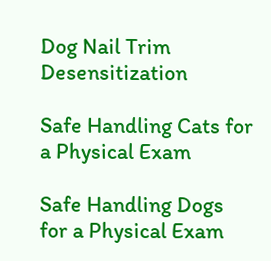Dog Nail Trim Desensitization

Safe Handling Cats for a Physical Exam

Safe Handling Dogs for a Physical Exam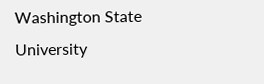Washington State University